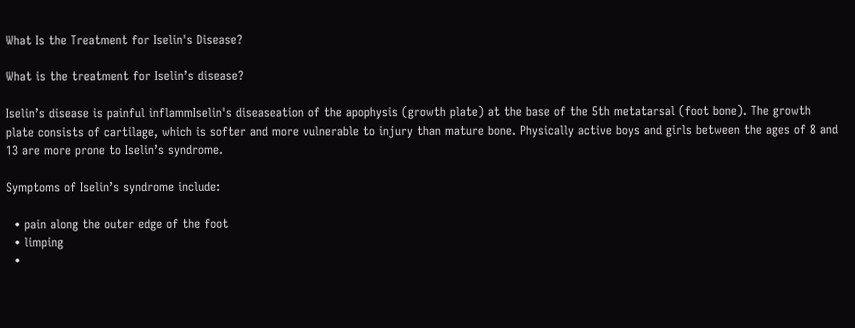What Is the Treatment for Iselin's Disease?

What is the treatment for Iselin’s disease?

Iselin’s disease is painful inflammIselin's diseaseation of the apophysis (growth plate) at the base of the 5th metatarsal (foot bone). The growth plate consists of cartilage, which is softer and more vulnerable to injury than mature bone. Physically active boys and girls between the ages of 8 and 13 are more prone to Iselin’s syndrome.

Symptoms of Iselin’s syndrome include:

  • pain along the outer edge of the foot
  • limping
  •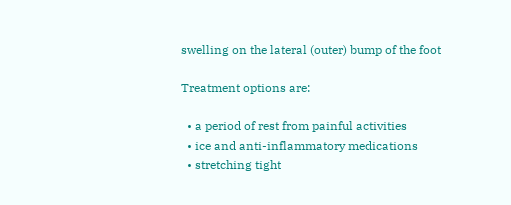swelling on the lateral (outer) bump of the foot

Treatment options are:

  • a period of rest from painful activities
  • ice and anti-inflammatory medications
  • stretching tight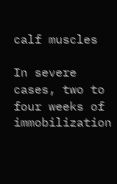calf muscles

In severe cases, two to four weeks of immobilization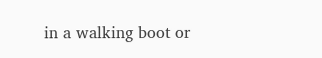in a walking boot or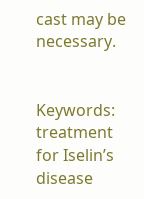cast may be necessary.


Keywords: treatment for Iselin’s disease